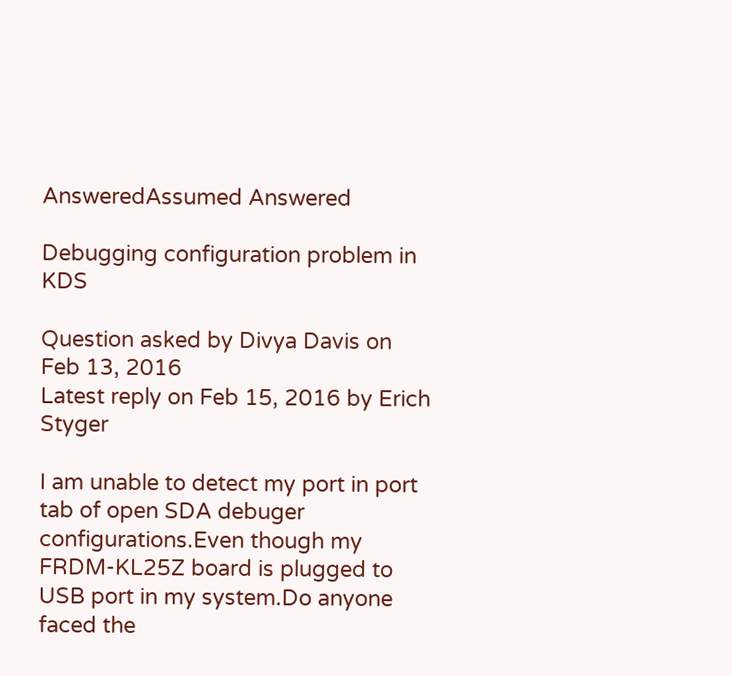AnsweredAssumed Answered

Debugging configuration problem in KDS

Question asked by Divya Davis on Feb 13, 2016
Latest reply on Feb 15, 2016 by Erich Styger

I am unable to detect my port in port tab of open SDA debuger configurations.Even though my FRDM-KL25Z board is plugged to USB port in my system.Do anyone faced the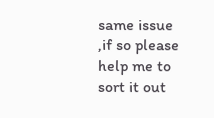same issue ,if so please help me to sort it out